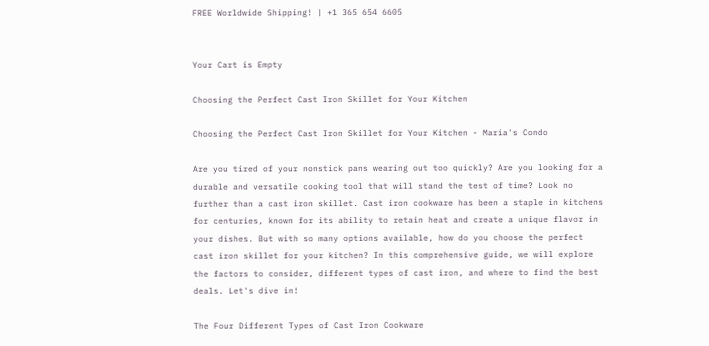FREE Worldwide Shipping! | +1 365 654 6605


Your Cart is Empty

Choosing the Perfect Cast Iron Skillet for Your Kitchen

Choosing the Perfect Cast Iron Skillet for Your Kitchen - Maria's Condo

Are you tired of your nonstick pans wearing out too quickly? Are you looking for a durable and versatile cooking tool that will stand the test of time? Look no further than a cast iron skillet. Cast iron cookware has been a staple in kitchens for centuries, known for its ability to retain heat and create a unique flavor in your dishes. But with so many options available, how do you choose the perfect cast iron skillet for your kitchen? In this comprehensive guide, we will explore the factors to consider, different types of cast iron, and where to find the best deals. Let's dive in!

The Four Different Types of Cast Iron Cookware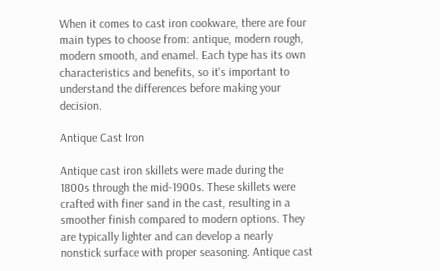When it comes to cast iron cookware, there are four main types to choose from: antique, modern rough, modern smooth, and enamel. Each type has its own characteristics and benefits, so it's important to understand the differences before making your decision.

Antique Cast Iron

Antique cast iron skillets were made during the 1800s through the mid-1900s. These skillets were crafted with finer sand in the cast, resulting in a smoother finish compared to modern options. They are typically lighter and can develop a nearly nonstick surface with proper seasoning. Antique cast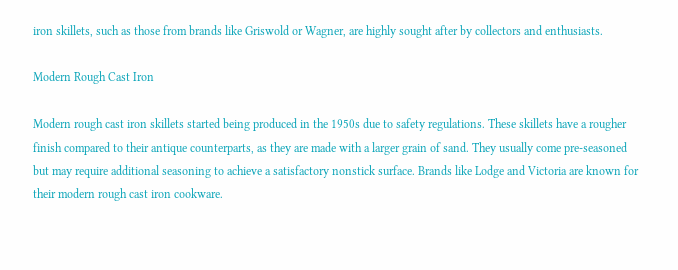iron skillets, such as those from brands like Griswold or Wagner, are highly sought after by collectors and enthusiasts.

Modern Rough Cast Iron

Modern rough cast iron skillets started being produced in the 1950s due to safety regulations. These skillets have a rougher finish compared to their antique counterparts, as they are made with a larger grain of sand. They usually come pre-seasoned but may require additional seasoning to achieve a satisfactory nonstick surface. Brands like Lodge and Victoria are known for their modern rough cast iron cookware.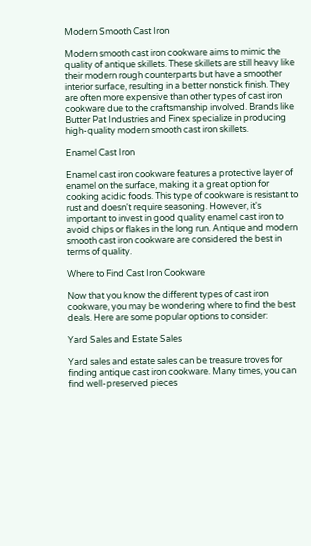Modern Smooth Cast Iron

Modern smooth cast iron cookware aims to mimic the quality of antique skillets. These skillets are still heavy like their modern rough counterparts but have a smoother interior surface, resulting in a better nonstick finish. They are often more expensive than other types of cast iron cookware due to the craftsmanship involved. Brands like Butter Pat Industries and Finex specialize in producing high-quality modern smooth cast iron skillets.

Enamel Cast Iron

Enamel cast iron cookware features a protective layer of enamel on the surface, making it a great option for cooking acidic foods. This type of cookware is resistant to rust and doesn't require seasoning. However, it's important to invest in good quality enamel cast iron to avoid chips or flakes in the long run. Antique and modern smooth cast iron cookware are considered the best in terms of quality.

Where to Find Cast Iron Cookware

Now that you know the different types of cast iron cookware, you may be wondering where to find the best deals. Here are some popular options to consider:

Yard Sales and Estate Sales

Yard sales and estate sales can be treasure troves for finding antique cast iron cookware. Many times, you can find well-preserved pieces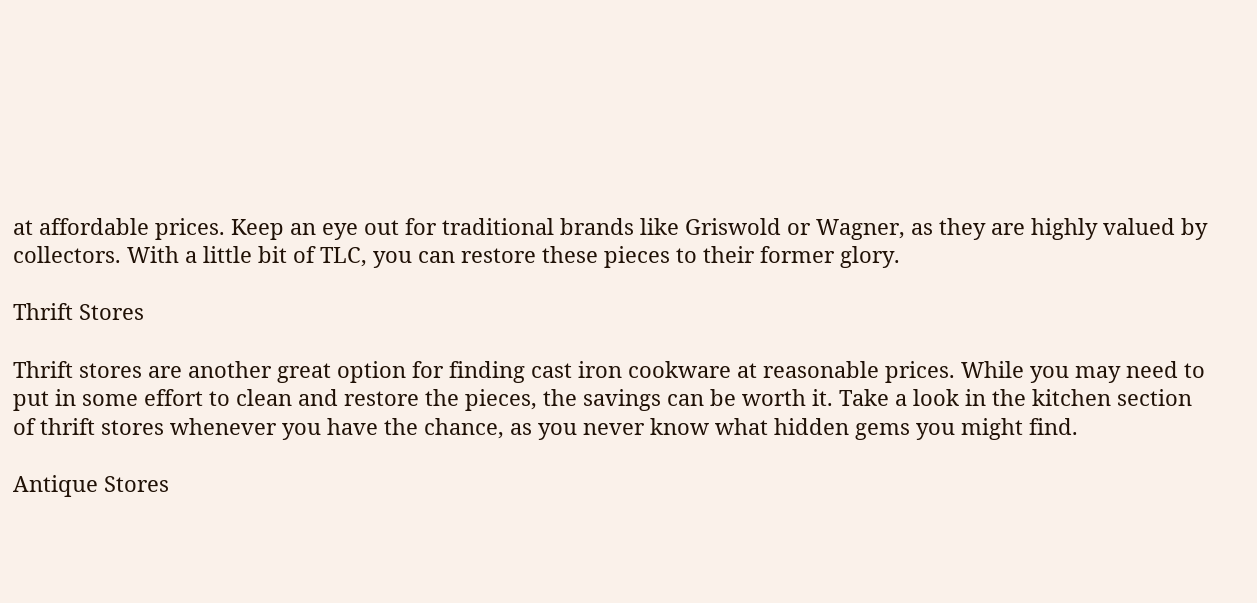at affordable prices. Keep an eye out for traditional brands like Griswold or Wagner, as they are highly valued by collectors. With a little bit of TLC, you can restore these pieces to their former glory.

Thrift Stores

Thrift stores are another great option for finding cast iron cookware at reasonable prices. While you may need to put in some effort to clean and restore the pieces, the savings can be worth it. Take a look in the kitchen section of thrift stores whenever you have the chance, as you never know what hidden gems you might find.

Antique Stores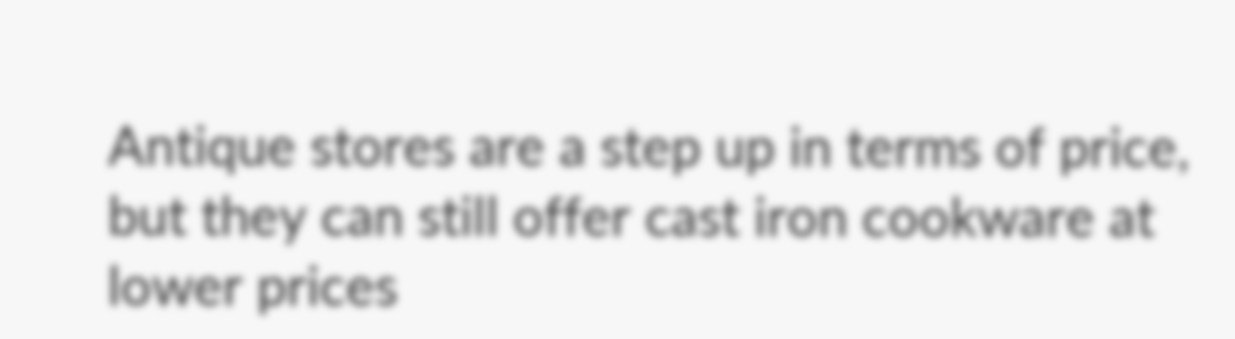Antique stores are a step up in terms of price, but they can still offer cast iron cookware at lower prices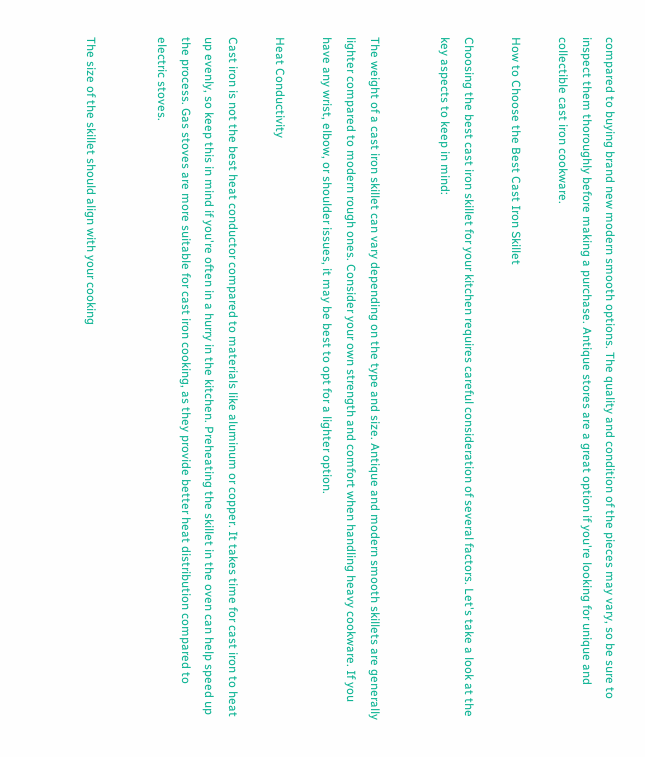compared to buying brand new modern smooth options. The quality and condition of the pieces may vary, so be sure to inspect them thoroughly before making a purchase. Antique stores are a great option if you're looking for unique and collectible cast iron cookware.

How to Choose the Best Cast Iron Skillet

Choosing the best cast iron skillet for your kitchen requires careful consideration of several factors. Let's take a look at the key aspects to keep in mind:


The weight of a cast iron skillet can vary depending on the type and size. Antique and modern smooth skillets are generally lighter compared to modern rough ones. Consider your own strength and comfort when handling heavy cookware. If you have any wrist, elbow, or shoulder issues, it may be best to opt for a lighter option.

Heat Conductivity

Cast iron is not the best heat conductor compared to materials like aluminum or copper. It takes time for cast iron to heat up evenly, so keep this in mind if you're often in a hurry in the kitchen. Preheating the skillet in the oven can help speed up the process. Gas stoves are more suitable for cast iron cooking, as they provide better heat distribution compared to electric stoves.


The size of the skillet should align with your cooking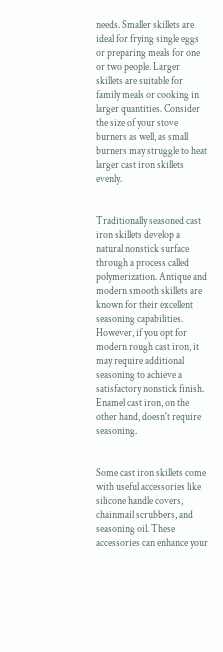needs. Smaller skillets are ideal for frying single eggs or preparing meals for one or two people. Larger skillets are suitable for family meals or cooking in larger quantities. Consider the size of your stove burners as well, as small burners may struggle to heat larger cast iron skillets evenly.


Traditionally seasoned cast iron skillets develop a natural nonstick surface through a process called polymerization. Antique and modern smooth skillets are known for their excellent seasoning capabilities. However, if you opt for modern rough cast iron, it may require additional seasoning to achieve a satisfactory nonstick finish. Enamel cast iron, on the other hand, doesn't require seasoning.


Some cast iron skillets come with useful accessories like silicone handle covers, chainmail scrubbers, and seasoning oil. These accessories can enhance your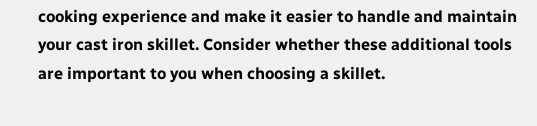cooking experience and make it easier to handle and maintain your cast iron skillet. Consider whether these additional tools are important to you when choosing a skillet.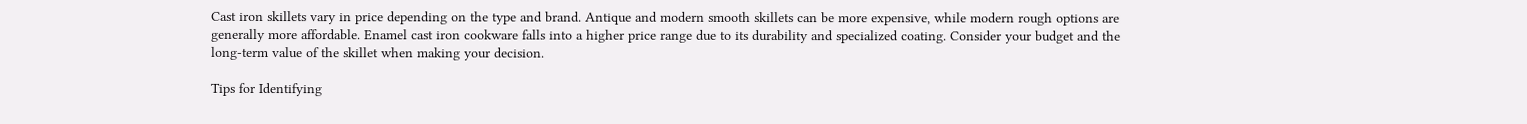Cast iron skillets vary in price depending on the type and brand. Antique and modern smooth skillets can be more expensive, while modern rough options are generally more affordable. Enamel cast iron cookware falls into a higher price range due to its durability and specialized coating. Consider your budget and the long-term value of the skillet when making your decision.

Tips for Identifying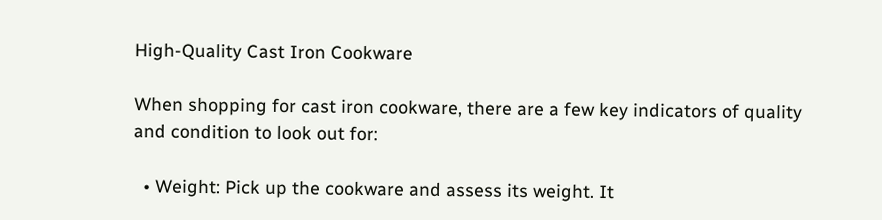High-Quality Cast Iron Cookware

When shopping for cast iron cookware, there are a few key indicators of quality and condition to look out for:

  • Weight: Pick up the cookware and assess its weight. It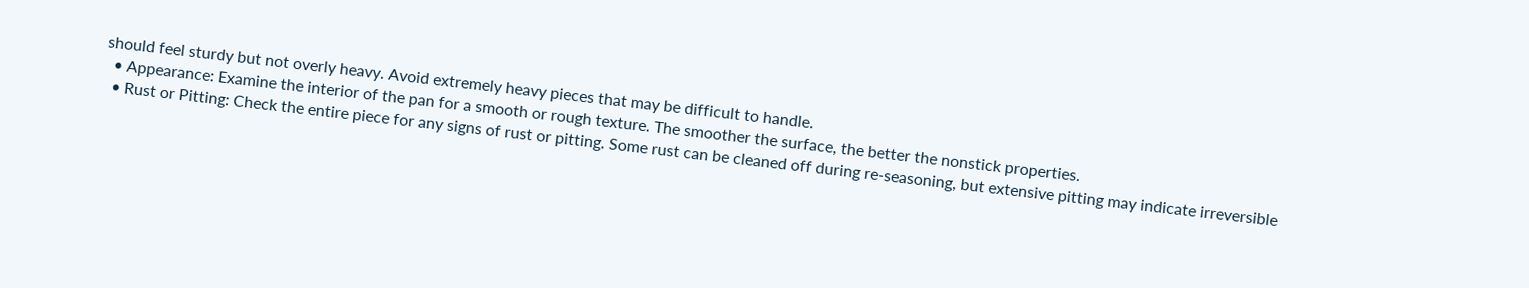should feel sturdy but not overly heavy. Avoid extremely heavy pieces that may be difficult to handle.
  • Appearance: Examine the interior of the pan for a smooth or rough texture. The smoother the surface, the better the nonstick properties.
  • Rust or Pitting: Check the entire piece for any signs of rust or pitting. Some rust can be cleaned off during re-seasoning, but extensive pitting may indicate irreversible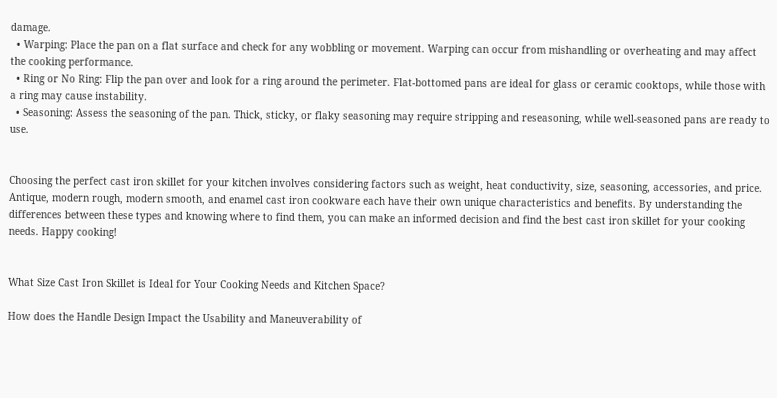damage.
  • Warping: Place the pan on a flat surface and check for any wobbling or movement. Warping can occur from mishandling or overheating and may affect the cooking performance.
  • Ring or No Ring: Flip the pan over and look for a ring around the perimeter. Flat-bottomed pans are ideal for glass or ceramic cooktops, while those with a ring may cause instability.
  • Seasoning: Assess the seasoning of the pan. Thick, sticky, or flaky seasoning may require stripping and reseasoning, while well-seasoned pans are ready to use.


Choosing the perfect cast iron skillet for your kitchen involves considering factors such as weight, heat conductivity, size, seasoning, accessories, and price. Antique, modern rough, modern smooth, and enamel cast iron cookware each have their own unique characteristics and benefits. By understanding the differences between these types and knowing where to find them, you can make an informed decision and find the best cast iron skillet for your cooking needs. Happy cooking!


What Size Cast Iron Skillet is Ideal for Your Cooking Needs and Kitchen Space?

How does the Handle Design Impact the Usability and Maneuverability of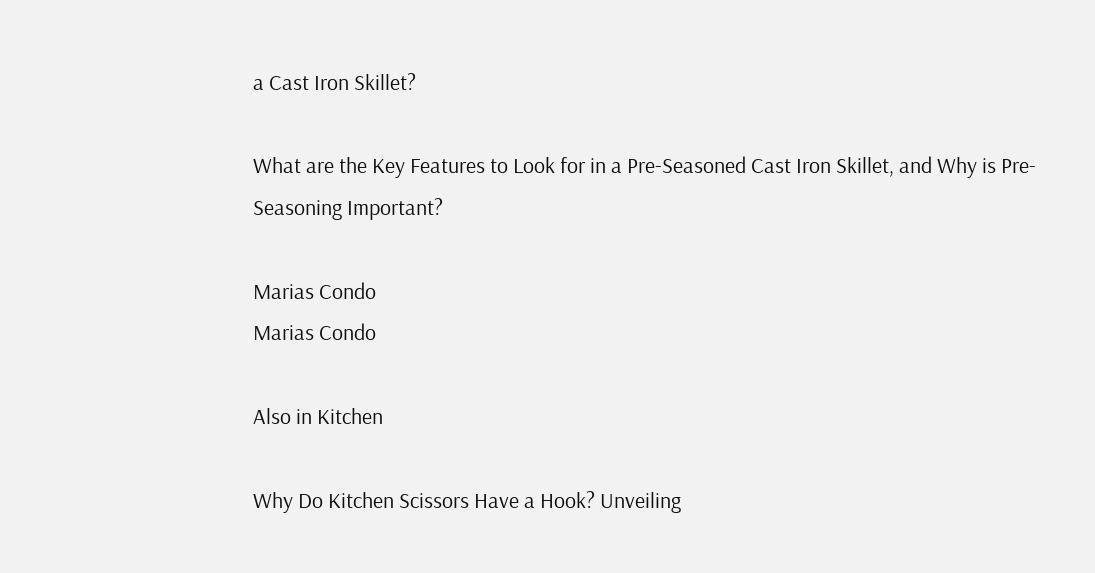a Cast Iron Skillet?

What are the Key Features to Look for in a Pre-Seasoned Cast Iron Skillet, and Why is Pre-Seasoning Important?

Marias Condo
Marias Condo

Also in Kitchen

Why Do Kitchen Scissors Have a Hook? Unveiling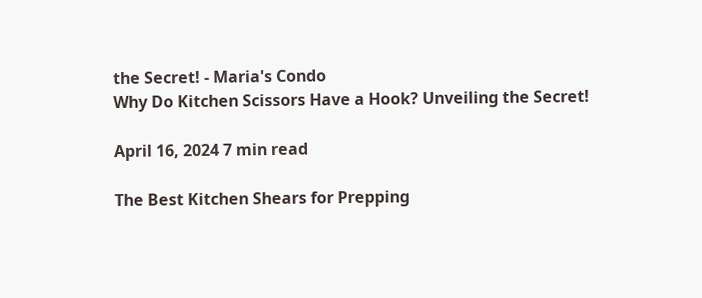the Secret! - Maria's Condo
Why Do Kitchen Scissors Have a Hook? Unveiling the Secret!

April 16, 2024 7 min read

The Best Kitchen Shears for Prepping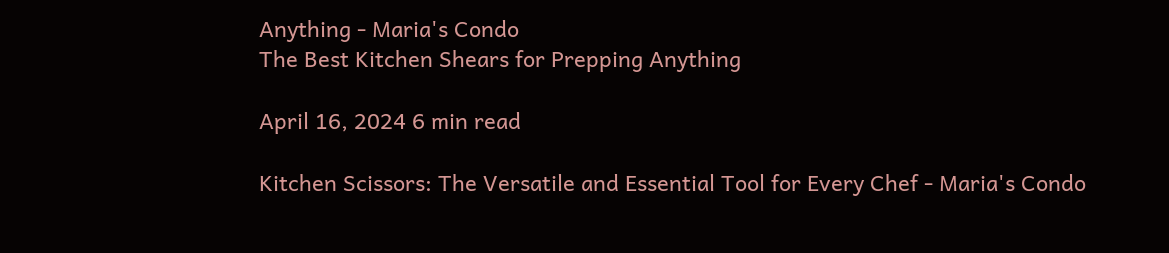Anything - Maria's Condo
The Best Kitchen Shears for Prepping Anything

April 16, 2024 6 min read

Kitchen Scissors: The Versatile and Essential Tool for Every Chef - Maria's Condo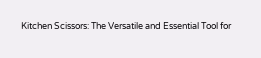Kitchen Scissors: The Versatile and Essential Tool for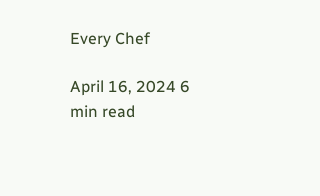Every Chef

April 16, 2024 6 min read